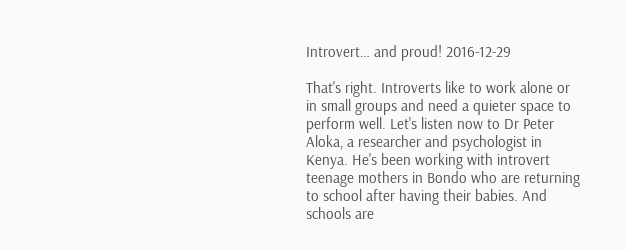Introvert… and proud! 2016-12-29

That's right. Introverts like to work alone or in small groups and need a quieter space to perform well. Let's listen now to Dr Peter Aloka, a researcher and psychologist in Kenya. He's been working with introvert teenage mothers in Bondo who are returning to school after having their babies. And schools are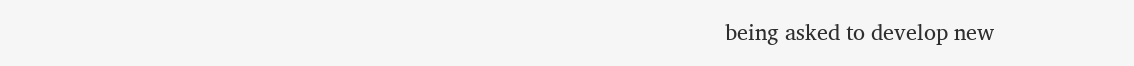being asked to develop new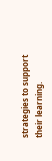strategies to support their learning.